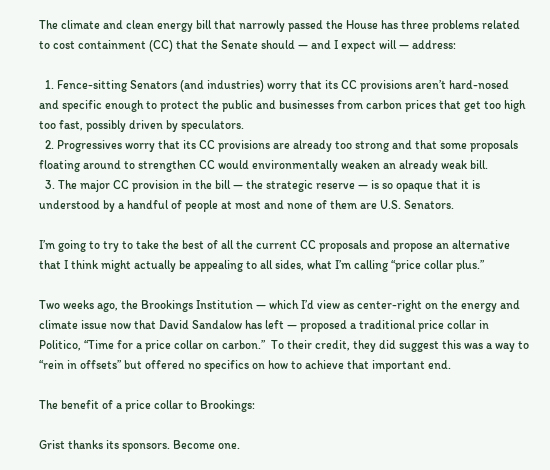The climate and clean energy bill that narrowly passed the House has three problems related to cost containment (CC) that the Senate should — and I expect will — address:

  1. Fence-sitting Senators (and industries) worry that its CC provisions aren’t hard-nosed and specific enough to protect the public and businesses from carbon prices that get too high too fast, possibly driven by speculators.
  2. Progressives worry that its CC provisions are already too strong and that some proposals floating around to strengthen CC would environmentally weaken an already weak bill.
  3. The major CC provision in the bill — the strategic reserve — is so opaque that it is understood by a handful of people at most and none of them are U.S. Senators.

I’m going to try to take the best of all the current CC proposals and propose an alternative that I think might actually be appealing to all sides, what I’m calling “price collar plus.”

Two weeks ago, the Brookings Institution — which I’d view as center-right on the energy and climate issue now that David Sandalow has left — proposed a traditional price collar in Politico, “Time for a price collar on carbon.”  To their credit, they did suggest this was a way to “rein in offsets” but offered no specifics on how to achieve that important end.

The benefit of a price collar to Brookings:

Grist thanks its sponsors. Become one.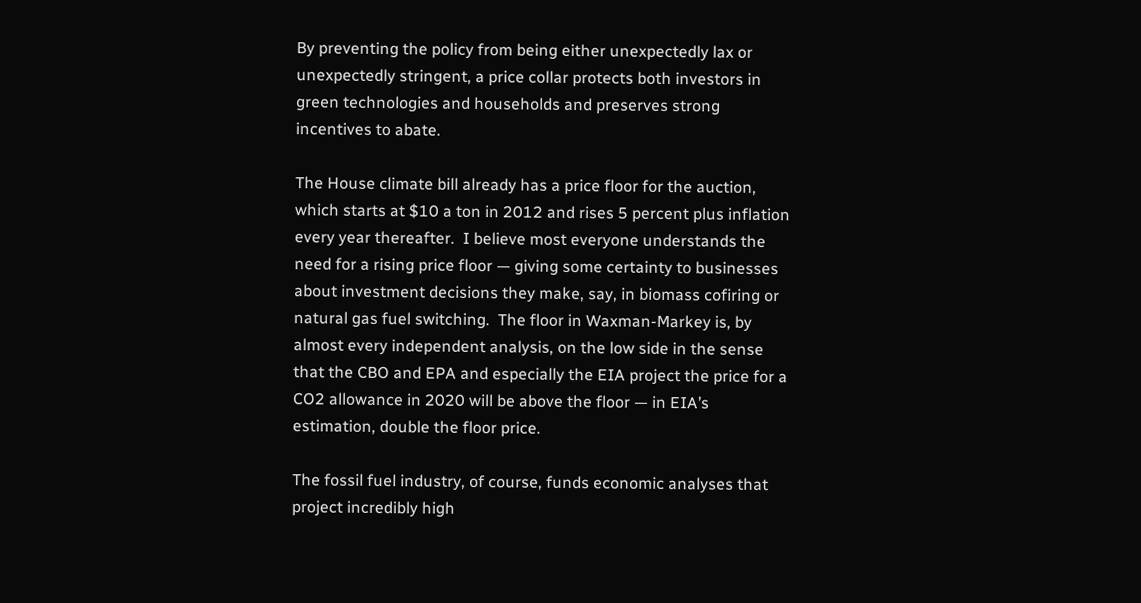By preventing the policy from being either unexpectedly lax or unexpectedly stringent, a price collar protects both investors in green technologies and households and preserves strong incentives to abate.

The House climate bill already has a price floor for the auction, which starts at $10 a ton in 2012 and rises 5 percent plus inflation every year thereafter.  I believe most everyone understands the need for a rising price floor — giving some certainty to businesses about investment decisions they make, say, in biomass cofiring or natural gas fuel switching.  The floor in Waxman-Markey is, by almost every independent analysis, on the low side in the sense that the CBO and EPA and especially the EIA project the price for a CO2 allowance in 2020 will be above the floor — in EIA’s estimation, double the floor price.

The fossil fuel industry, of course, funds economic analyses that project incredibly high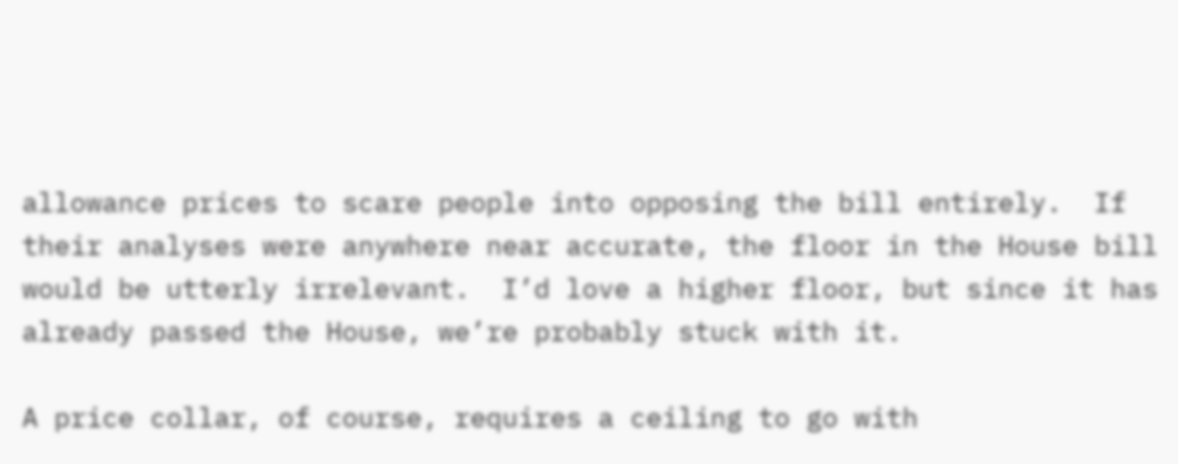allowance prices to scare people into opposing the bill entirely.  If their analyses were anywhere near accurate, the floor in the House bill would be utterly irrelevant.  I’d love a higher floor, but since it has already passed the House, we’re probably stuck with it.

A price collar, of course, requires a ceiling to go with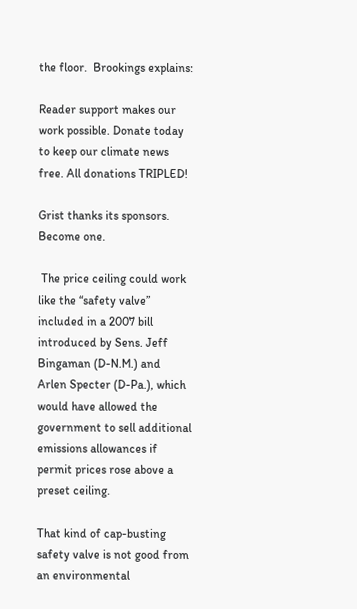the floor.  Brookings explains:

Reader support makes our work possible. Donate today to keep our climate news free. All donations TRIPLED!

Grist thanks its sponsors. Become one.

 The price ceiling could work like the “safety valve” included in a 2007 bill introduced by Sens. Jeff Bingaman (D-N.M.) and Arlen Specter (D-Pa.), which would have allowed the government to sell additional emissions allowances if permit prices rose above a preset ceiling.

That kind of cap-busting safety valve is not good from an environmental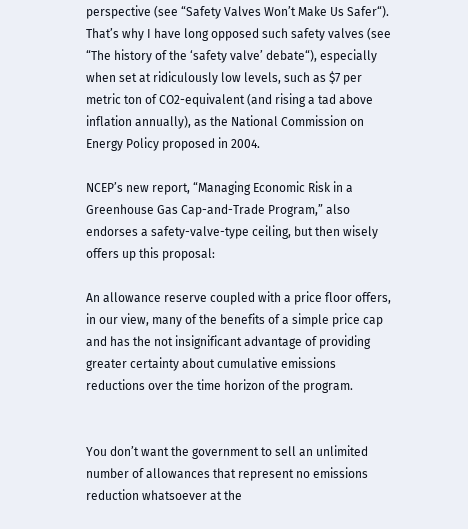perspective (see “Safety Valves Won’t Make Us Safer“).  That’s why I have long opposed such safety valves (see “The history of the ‘safety valve’ debate“), especially when set at ridiculously low levels, such as $7 per metric ton of CO2-equivalent (and rising a tad above inflation annually), as the National Commission on Energy Policy proposed in 2004.

NCEP’s new report, “Managing Economic Risk in a Greenhouse Gas Cap-and-Trade Program,” also endorses a safety-valve-type ceiling, but then wisely offers up this proposal:

An allowance reserve coupled with a price floor offers, in our view, many of the benefits of a simple price cap and has the not insignificant advantage of providing greater certainty about cumulative emissions reductions over the time horizon of the program.


You don’t want the government to sell an unlimited number of allowances that represent no emissions reduction whatsoever at the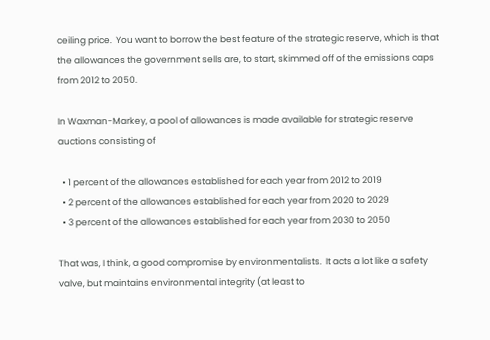ceiling price.  You want to borrow the best feature of the strategic reserve, which is that the allowances the government sells are, to start, skimmed off of the emissions caps from 2012 to 2050.

In Waxman-Markey, a pool of allowances is made available for strategic reserve auctions consisting of

  • 1 percent of the allowances established for each year from 2012 to 2019
  • 2 percent of the allowances established for each year from 2020 to 2029
  • 3 percent of the allowances established for each year from 2030 to 2050

That was, I think, a good compromise by environmentalists.  It acts a lot like a safety valve, but maintains environmental integrity (at least to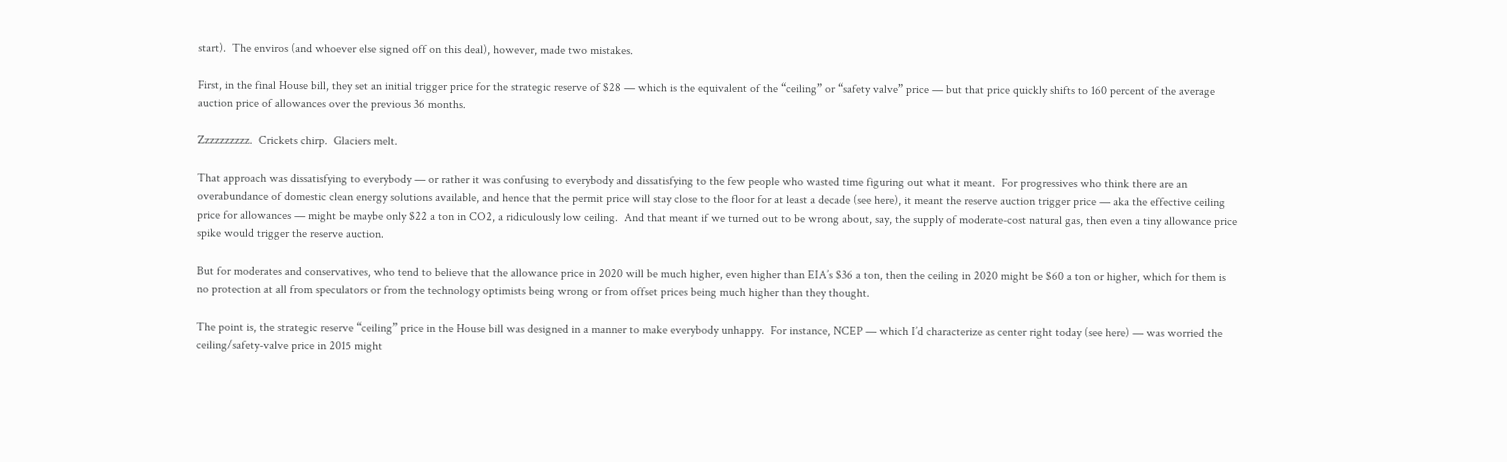start).  The enviros (and whoever else signed off on this deal), however, made two mistakes.

First, in the final House bill, they set an initial trigger price for the strategic reserve of $28 — which is the equivalent of the “ceiling” or “safety valve” price — but that price quickly shifts to 160 percent of the average auction price of allowances over the previous 36 months.

Zzzzzzzzzz.  Crickets chirp.  Glaciers melt.

That approach was dissatisfying to everybody — or rather it was confusing to everybody and dissatisfying to the few people who wasted time figuring out what it meant.  For progressives who think there are an overabundance of domestic clean energy solutions available, and hence that the permit price will stay close to the floor for at least a decade (see here), it meant the reserve auction trigger price — aka the effective ceiling price for allowances — might be maybe only $22 a ton in CO2, a ridiculously low ceiling.  And that meant if we turned out to be wrong about, say, the supply of moderate-cost natural gas, then even a tiny allowance price spike would trigger the reserve auction.

But for moderates and conservatives, who tend to believe that the allowance price in 2020 will be much higher, even higher than EIA’s $36 a ton, then the ceiling in 2020 might be $60 a ton or higher, which for them is no protection at all from speculators or from the technology optimists being wrong or from offset prices being much higher than they thought.

The point is, the strategic reserve “ceiling” price in the House bill was designed in a manner to make everybody unhappy.  For instance, NCEP — which I’d characterize as center right today (see here) — was worried the ceiling/safety-valve price in 2015 might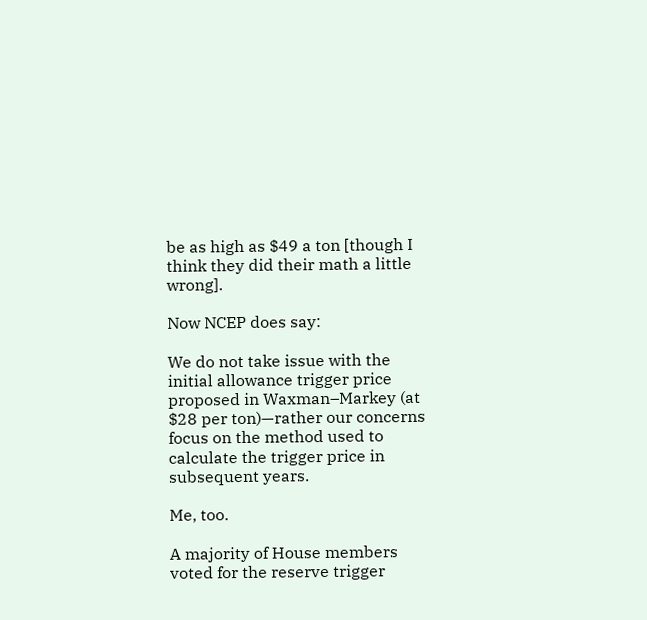be as high as $49 a ton [though I think they did their math a little wrong].

Now NCEP does say:

We do not take issue with the initial allowance trigger price proposed in Waxman–Markey (at $28 per ton)—rather our concerns focus on the method used to calculate the trigger price in subsequent years.

Me, too.

A majority of House members voted for the reserve trigger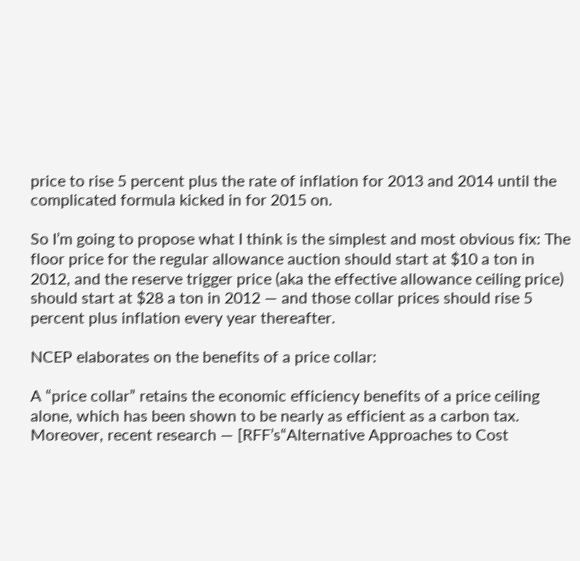price to rise 5 percent plus the rate of inflation for 2013 and 2014 until the complicated formula kicked in for 2015 on.

So I’m going to propose what I think is the simplest and most obvious fix: The floor price for the regular allowance auction should start at $10 a ton in 2012, and the reserve trigger price (aka the effective allowance ceiling price) should start at $28 a ton in 2012 — and those collar prices should rise 5 percent plus inflation every year thereafter.

NCEP elaborates on the benefits of a price collar:

A “price collar” retains the economic efficiency benefits of a price ceiling alone, which has been shown to be nearly as efficient as a carbon tax.  Moreover, recent research — [RFF’s“Alternative Approaches to Cost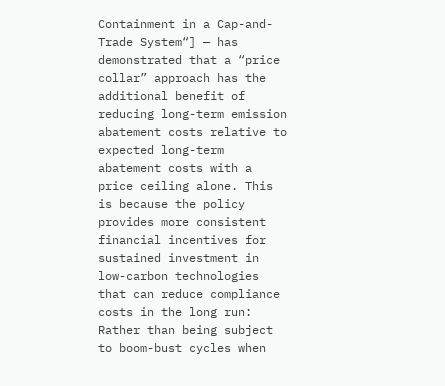Containment in a Cap-and-Trade System“] — has demonstrated that a “price collar” approach has the additional benefit of reducing long-term emission abatement costs relative to expected long-term abatement costs with a price ceiling alone. This is because the policy provides more consistent financial incentives for sustained investment in low-carbon technologies that can reduce compliance costs in the long run: Rather than being subject to boom-bust cycles when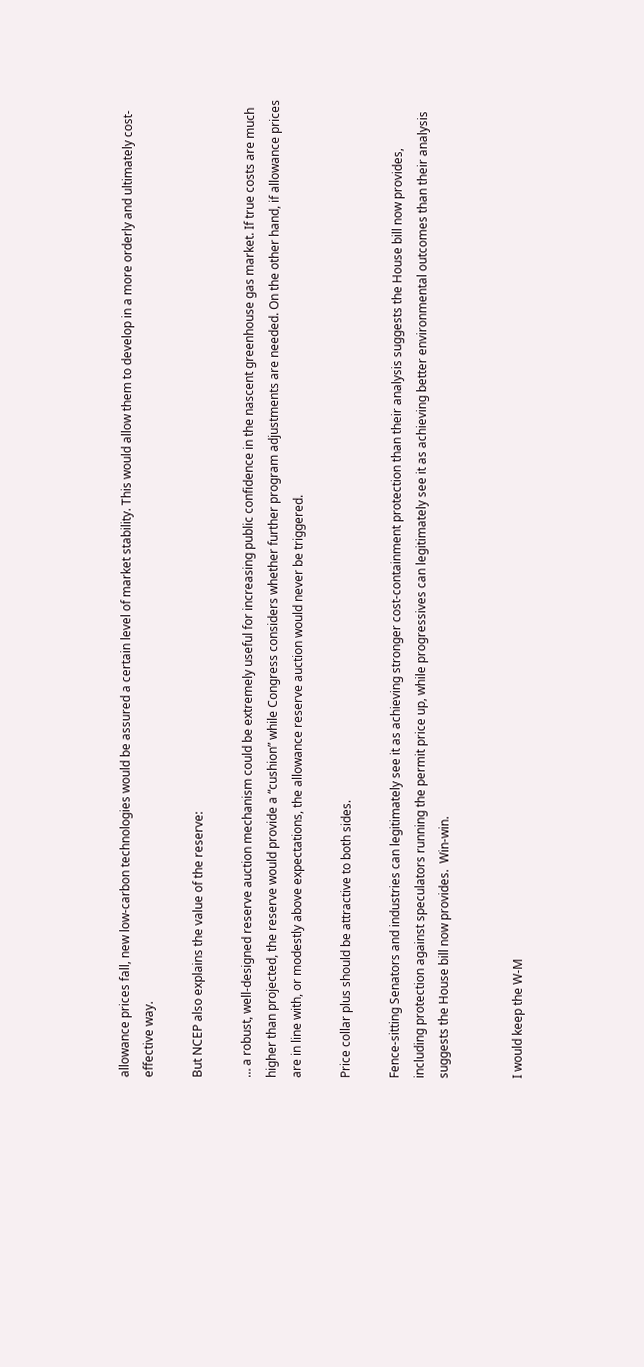allowance prices fall, new low-carbon technologies would be assured a certain level of market stability. This would allow them to develop in a more orderly and ultimately cost-effective way.

But NCEP also explains the value of the reserve:

… a robust, well-designed reserve auction mechanism could be extremely useful for increasing public confidence in the nascent greenhouse gas market. If true costs are much higher than projected, the reserve would provide a “cushion” while Congress considers whether further program adjustments are needed. On the other hand, if allowance prices are in line with, or modestly above expectations, the allowance reserve auction would never be triggered.

Price collar plus should be attractive to both sides.

Fence-sitting Senators and industries can legitimately see it as achieving stronger cost-containment protection than their analysis suggests the House bill now provides, including protection against speculators running the permit price up, while progressives can legitimately see it as achieving better environmental outcomes than their analysis suggests the House bill now provides.  Win-win.


I would keep the W-M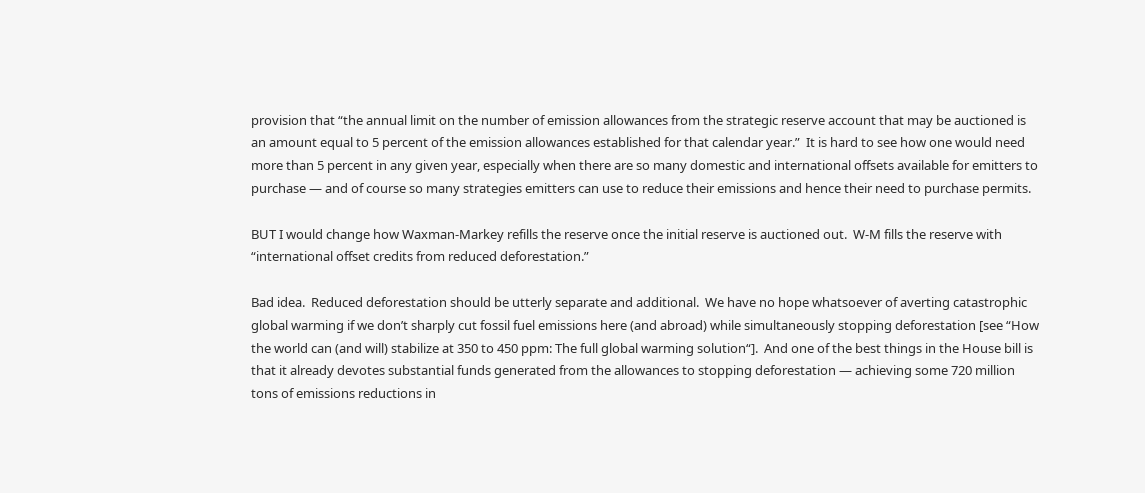provision that “the annual limit on the number of emission allowances from the strategic reserve account that may be auctioned is an amount equal to 5 percent of the emission allowances established for that calendar year.”  It is hard to see how one would need more than 5 percent in any given year, especially when there are so many domestic and international offsets available for emitters to purchase — and of course so many strategies emitters can use to reduce their emissions and hence their need to purchase permits.

BUT I would change how Waxman-Markey refills the reserve once the initial reserve is auctioned out.  W-M fills the reserve with “international offset credits from reduced deforestation.”

Bad idea.  Reduced deforestation should be utterly separate and additional.  We have no hope whatsoever of averting catastrophic global warming if we don’t sharply cut fossil fuel emissions here (and abroad) while simultaneously stopping deforestation [see “How the world can (and will) stabilize at 350 to 450 ppm: The full global warming solution“].  And one of the best things in the House bill is that it already devotes substantial funds generated from the allowances to stopping deforestation — achieving some 720 million tons of emissions reductions in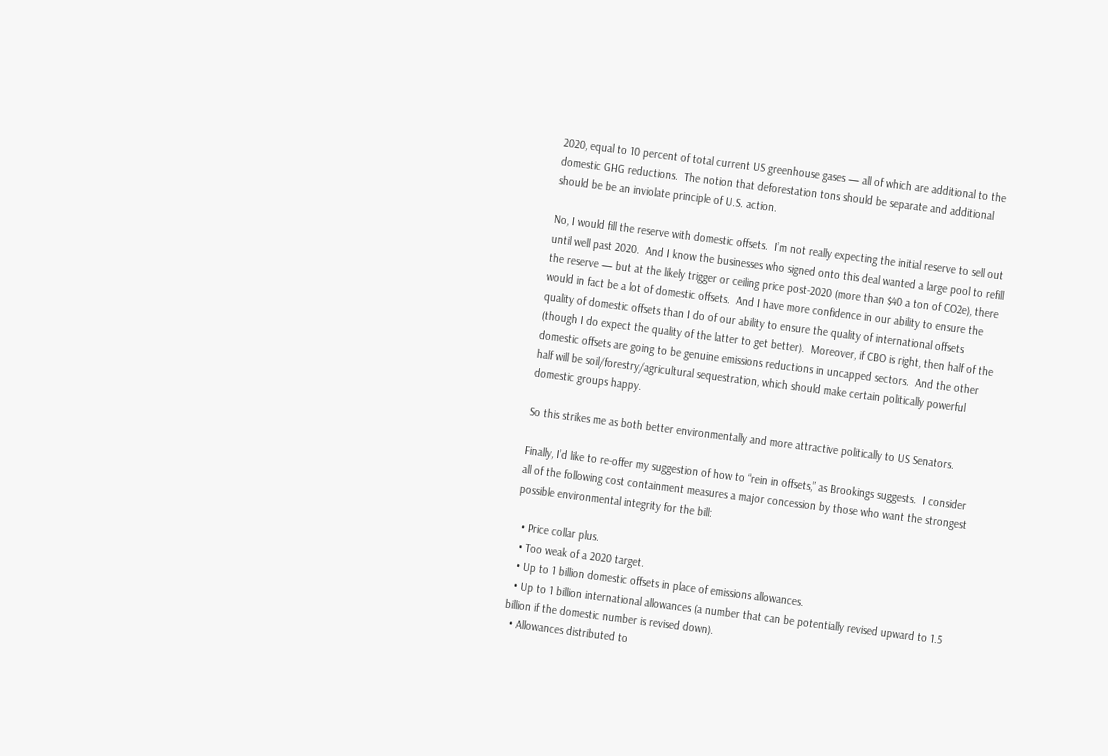2020, equal to 10 percent of total current US greenhouse gases — all of which are additional to the domestic GHG reductions.  The notion that deforestation tons should be separate and additional should be be an inviolate principle of U.S. action.

No, I would fill the reserve with domestic offsets.  I’m not really expecting the initial reserve to sell out until well past 2020.  And I know the businesses who signed onto this deal wanted a large pool to refill the reserve — but at the likely trigger or ceiling price post-2020 (more than $40 a ton of CO2e), there would in fact be a lot of domestic offsets.  And I have more confidence in our ability to ensure the quality of domestic offsets than I do of our ability to ensure the quality of international offsets (though I do expect the quality of the latter to get better).  Moreover, if CBO is right, then half of the domestic offsets are going to be genuine emissions reductions in uncapped sectors.  And the other half will be soil/forestry/agricultural sequestration, which should make certain politically powerful domestic groups happy.

So this strikes me as both better environmentally and more attractive politically to US Senators.

Finally, I’d like to re-offer my suggestion of how to “rein in offsets,” as Brookings suggests.  I consider all of the following cost containment measures a major concession by those who want the strongest possible environmental integrity for the bill:

  • Price collar plus.
  • Too weak of a 2020 target.
  • Up to 1 billion domestic offsets in place of emissions allowances.
  • Up to 1 billion international allowances (a number that can be potentially revised upward to 1.5 billion if the domestic number is revised down).
  • Allowances distributed to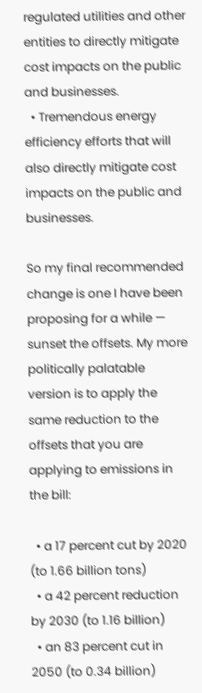regulated utilities and other entities to directly mitigate cost impacts on the public and businesses.
  • Tremendous energy efficiency efforts that will also directly mitigate cost impacts on the public and businesses.

So my final recommended change is one I have been proposing for a while — sunset the offsets. My more politically palatable version is to apply the same reduction to the offsets that you are applying to emissions in the bill:

  • a 17 percent cut by 2020 (to 1.66 billion tons)
  • a 42 percent reduction by 2030 (to 1.16 billion)
  • an 83 percent cut in 2050 (to 0.34 billion)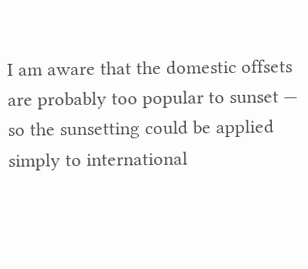I am aware that the domestic offsets are probably too popular to sunset — so the sunsetting could be applied simply to international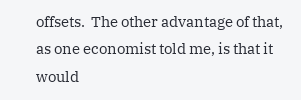offsets.  The other advantage of that, as one economist told me, is that it would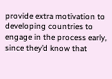provide extra motivation to developing countries to engage in the process early, since they’d know that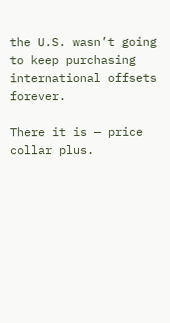the U.S. wasn’t going to keep purchasing international offsets forever.

There it is — price collar plus.